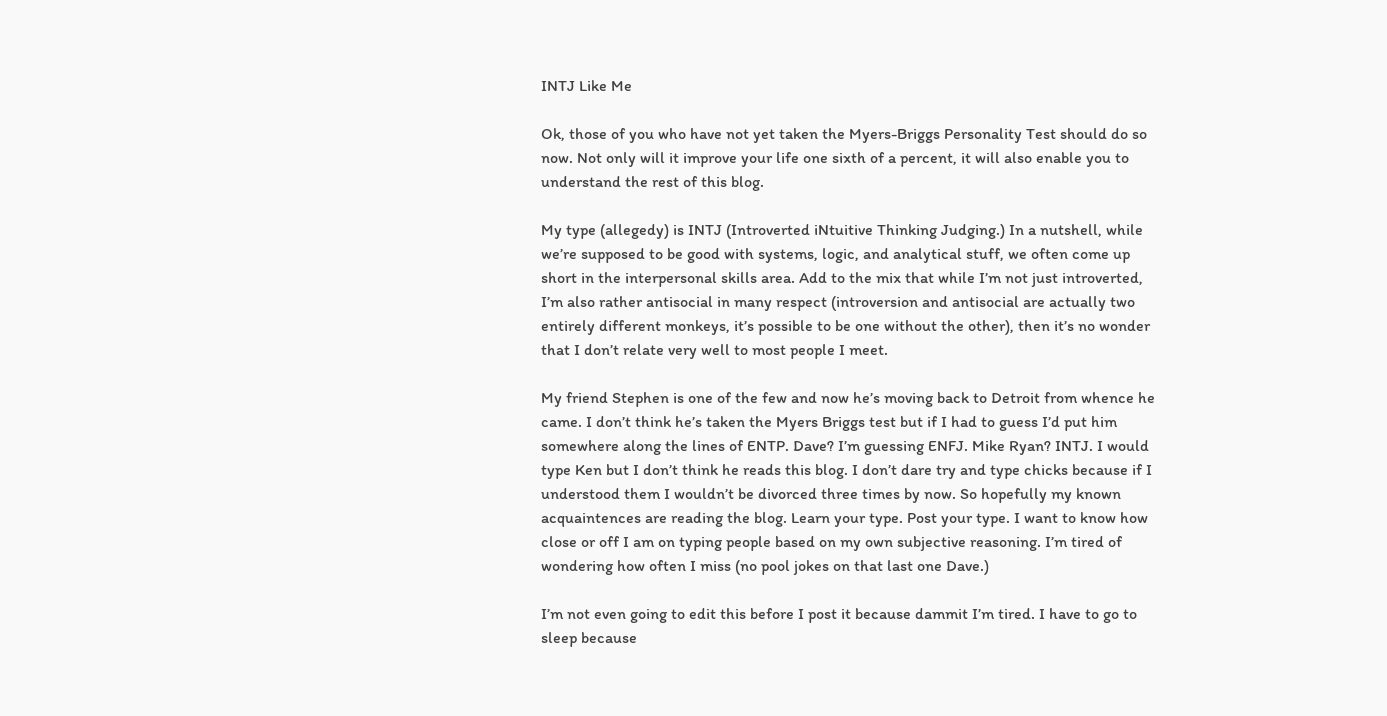INTJ Like Me

Ok, those of you who have not yet taken the Myers-Briggs Personality Test should do so now. Not only will it improve your life one sixth of a percent, it will also enable you to understand the rest of this blog.

My type (allegedy) is INTJ (Introverted iNtuitive Thinking Judging.) In a nutshell, while we’re supposed to be good with systems, logic, and analytical stuff, we often come up short in the interpersonal skills area. Add to the mix that while I’m not just introverted, I’m also rather antisocial in many respect (introversion and antisocial are actually two entirely different monkeys, it’s possible to be one without the other), then it’s no wonder that I don’t relate very well to most people I meet.

My friend Stephen is one of the few and now he’s moving back to Detroit from whence he came. I don’t think he’s taken the Myers Briggs test but if I had to guess I’d put him somewhere along the lines of ENTP. Dave? I’m guessing ENFJ. Mike Ryan? INTJ. I would type Ken but I don’t think he reads this blog. I don’t dare try and type chicks because if I understood them I wouldn’t be divorced three times by now. So hopefully my known acquaintences are reading the blog. Learn your type. Post your type. I want to know how close or off I am on typing people based on my own subjective reasoning. I’m tired of wondering how often I miss (no pool jokes on that last one Dave.)

I’m not even going to edit this before I post it because dammit I’m tired. I have to go to sleep because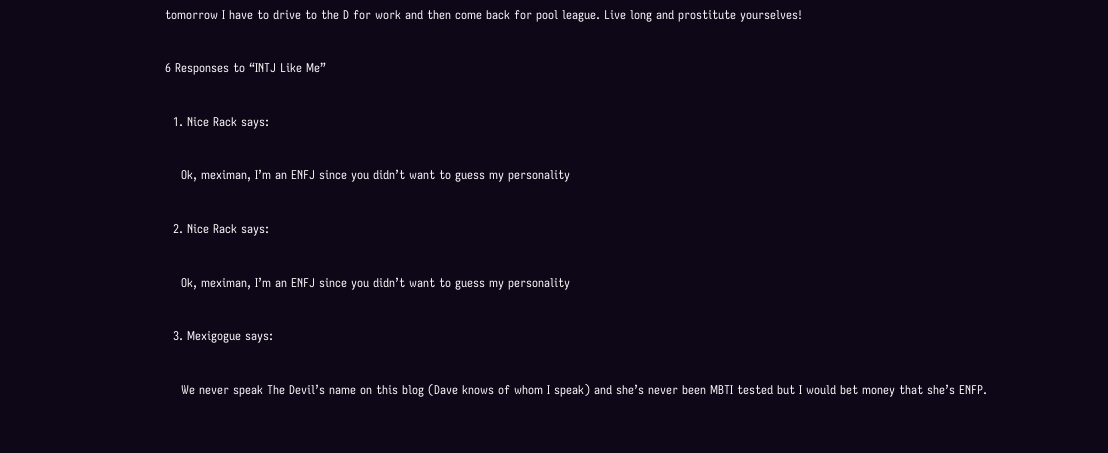tomorrow I have to drive to the D for work and then come back for pool league. Live long and prostitute yourselves!

6 Responses to “INTJ Like Me”

  1. Nice Rack says:

    Ok, meximan, I’m an ENFJ since you didn’t want to guess my personality

  2. Nice Rack says:

    Ok, meximan, I’m an ENFJ since you didn’t want to guess my personality

  3. Mexigogue says:

    We never speak The Devil’s name on this blog (Dave knows of whom I speak) and she’s never been MBTI tested but I would bet money that she’s ENFP.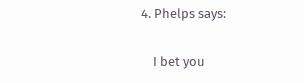4. Phelps says:

    I bet you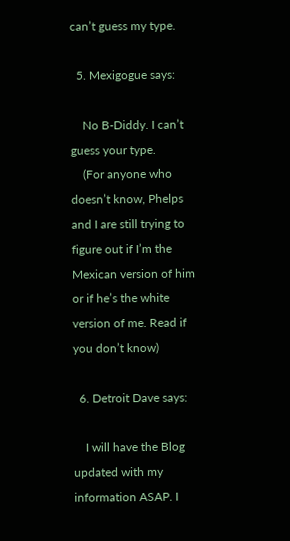can’t guess my type.

  5. Mexigogue says:

    No B-Diddy. I can’t guess your type.
    (For anyone who doesn’t know, Phelps and I are still trying to figure out if I’m the Mexican version of him or if he’s the white version of me. Read if you don’t know)

  6. Detroit Dave says:

    I will have the Blog updated with my information ASAP. I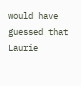would have guessed that Laurie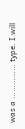was a …………… type. I will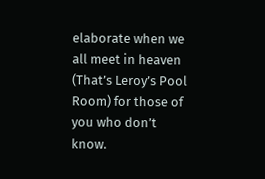elaborate when we all meet in heaven (That’s Leroy’s Pool Room) for those of you who don’t know.